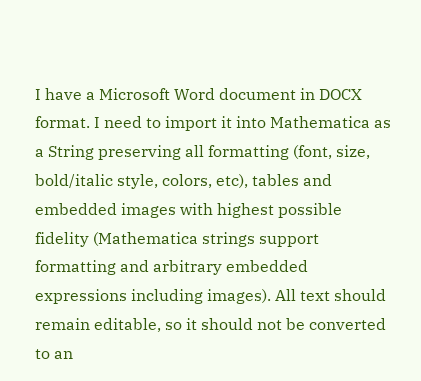I have a Microsoft Word document in DOCX format. I need to import it into Mathematica as a String preserving all formatting (font, size, bold/italic style, colors, etc), tables and embedded images with highest possible fidelity (Mathematica strings support formatting and arbitrary embedded expressions including images). All text should remain editable, so it should not be converted to an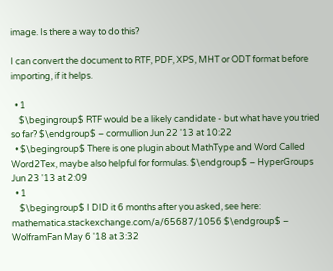image. Is there a way to do this?

I can convert the document to RTF, PDF, XPS, MHT or ODT format before importing, if it helps.

  • 1
    $\begingroup$ RTF would be a likely candidate - but what have you tried so far? $\endgroup$ – cormullion Jun 22 '13 at 10:22
  • $\begingroup$ There is one plugin about MathType and Word Called Word2Tex, maybe also helpful for formulas. $\endgroup$ – HyperGroups Jun 23 '13 at 2:09
  • 1
    $\begingroup$ I DID it 6 months after you asked, see here: mathematica.stackexchange.com/a/65687/1056 $\endgroup$ – WolframFan May 6 '18 at 3:32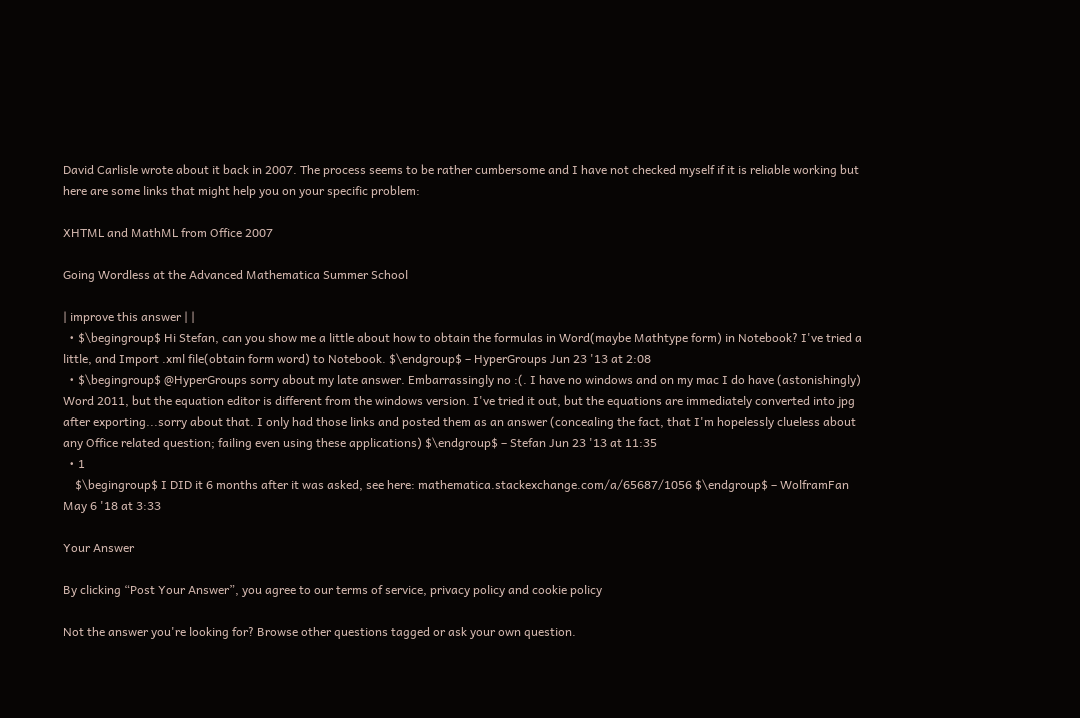David Carlisle wrote about it back in 2007. The process seems to be rather cumbersome and I have not checked myself if it is reliable working but here are some links that might help you on your specific problem:

XHTML and MathML from Office 2007

Going Wordless at the Advanced Mathematica Summer School

| improve this answer | |
  • $\begingroup$ Hi Stefan, can you show me a little about how to obtain the formulas in Word(maybe Mathtype form) in Notebook? I've tried a little, and Import .xml file(obtain form word) to Notebook. $\endgroup$ – HyperGroups Jun 23 '13 at 2:08
  • $\begingroup$ @HyperGroups sorry about my late answer. Embarrassingly no :(. I have no windows and on my mac I do have (astonishingly) Word 2011, but the equation editor is different from the windows version. I've tried it out, but the equations are immediately converted into jpg after exporting...sorry about that. I only had those links and posted them as an answer (concealing the fact, that I'm hopelessly clueless about any Office related question; failing even using these applications) $\endgroup$ – Stefan Jun 23 '13 at 11:35
  • 1
    $\begingroup$ I DID it 6 months after it was asked, see here: mathematica.stackexchange.com/a/65687/1056 $\endgroup$ – WolframFan May 6 '18 at 3:33

Your Answer

By clicking “Post Your Answer”, you agree to our terms of service, privacy policy and cookie policy

Not the answer you're looking for? Browse other questions tagged or ask your own question.